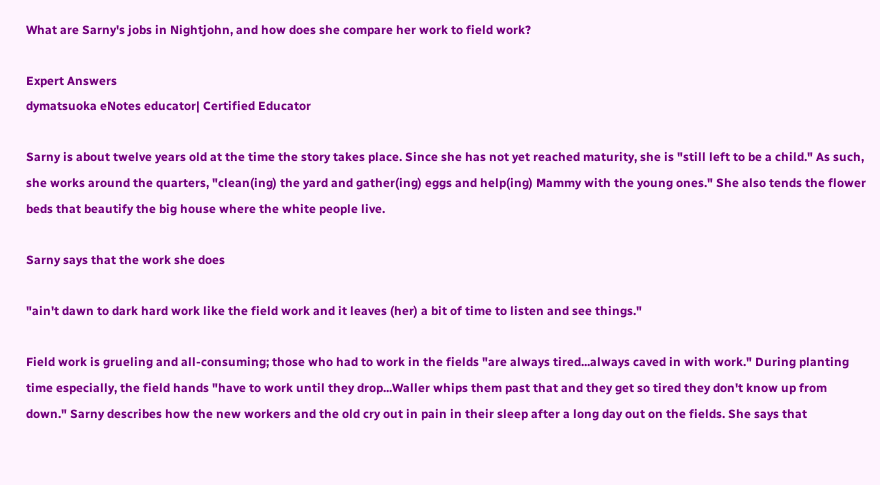What are Sarny's jobs in Nightjohn, and how does she compare her work to field work?

Expert Answers
dymatsuoka eNotes educator| Certified Educator

Sarny is about twelve years old at the time the story takes place. Since she has not yet reached maturity, she is "still left to be a child." As such, she works around the quarters, "clean(ing) the yard and gather(ing) eggs and help(ing) Mammy with the young ones." She also tends the flower beds that beautify the big house where the white people live.

Sarny says that the work she does

"ain't dawn to dark hard work like the field work and it leaves (her) a bit of time to listen and see things."

Field work is grueling and all-consuming; those who had to work in the fields "are always tired...always caved in with work." During planting time especially, the field hands "have to work until they drop...Waller whips them past that and they get so tired they don't know up from down." Sarny describes how the new workers and the old cry out in pain in their sleep after a long day out on the fields. She says that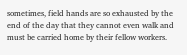sometimes, field hands are so exhausted by the end of the day that they cannot even walk and must be carried home by their fellow workers.